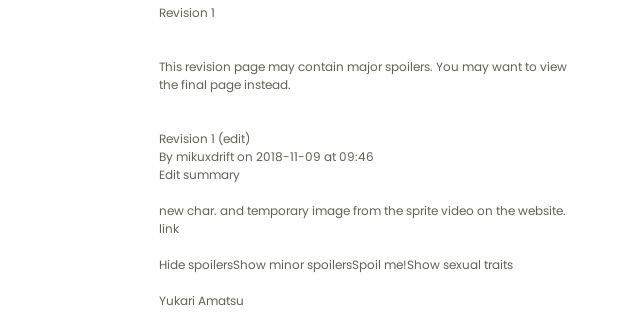Revision 1


This revision page may contain major spoilers. You may want to view the final page instead.


Revision 1 (edit)
By mikuxdrift on 2018-11-09 at 09:46
Edit summary

new char. and temporary image from the sprite video on the website. link

Hide spoilersShow minor spoilersSpoil me!Show sexual traits

Yukari Amatsu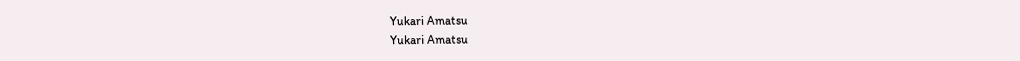Yukari Amatsu
Yukari Amatsu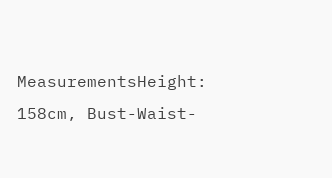MeasurementsHeight: 158cm, Bust-Waist-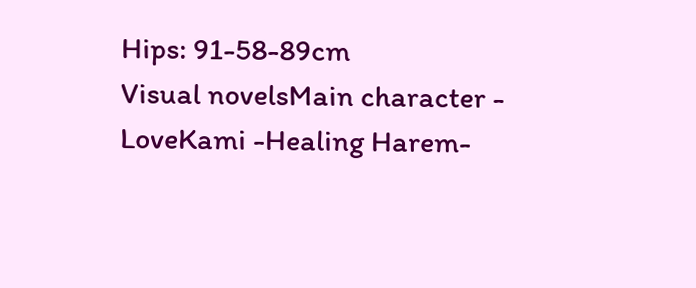Hips: 91-58-89cm
Visual novelsMain character - LoveKami -Healing Harem-